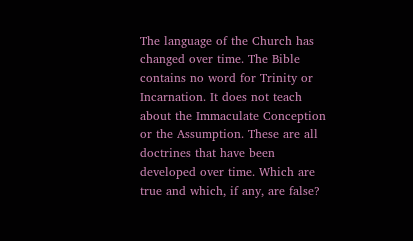The language of the Church has changed over time. The Bible contains no word for Trinity or Incarnation. It does not teach about the Immaculate Conception or the Assumption. These are all doctrines that have been developed over time. Which are true and which, if any, are false?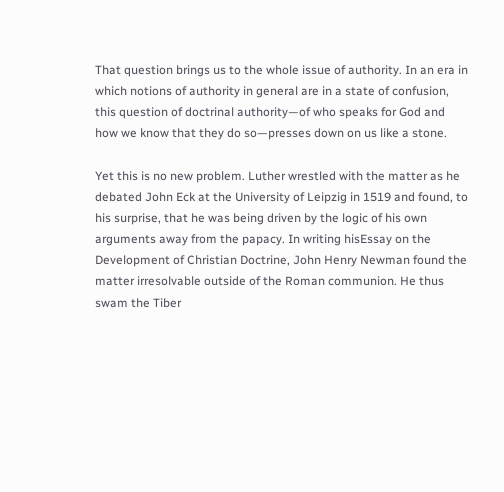That question brings us to the whole issue of authority. In an era in which notions of authority in general are in a state of confusion, this question of doctrinal authority—of who speaks for God and how we know that they do so—presses down on us like a stone.

Yet this is no new problem. Luther wrestled with the matter as he debated John Eck at the University of Leipzig in 1519 and found, to his surprise, that he was being driven by the logic of his own arguments away from the papacy. In writing hisEssay on the Development of Christian Doctrine, John Henry Newman found the matter irresolvable outside of the Roman communion. He thus swam the Tiber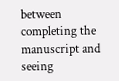between completing the manuscript and seeing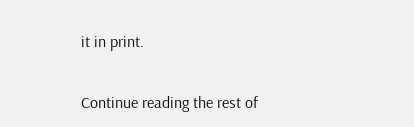it in print.

Continue reading the rest of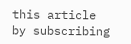this article
by subscribing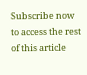Subscribe now to access the rest of this article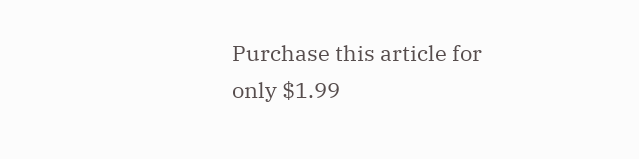Purchase this article for
only $1.99